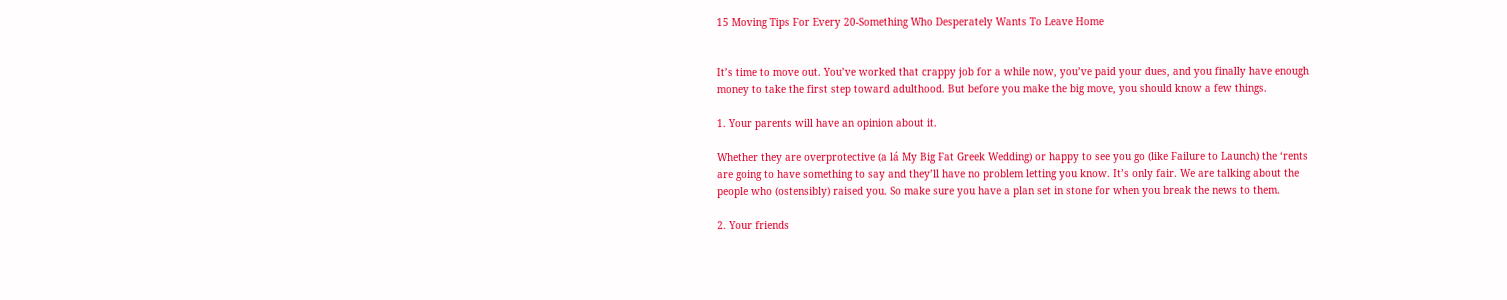15 Moving Tips For Every 20-Something Who Desperately Wants To Leave Home


It’s time to move out. You’ve worked that crappy job for a while now, you’ve paid your dues, and you finally have enough money to take the first step toward adulthood. But before you make the big move, you should know a few things.

1. Your parents will have an opinion about it.

Whether they are overprotective (a lá My Big Fat Greek Wedding) or happy to see you go (like Failure to Launch) the ‘rents are going to have something to say and they’ll have no problem letting you know. It’s only fair. We are talking about the people who (ostensibly) raised you. So make sure you have a plan set in stone for when you break the news to them.

2. Your friends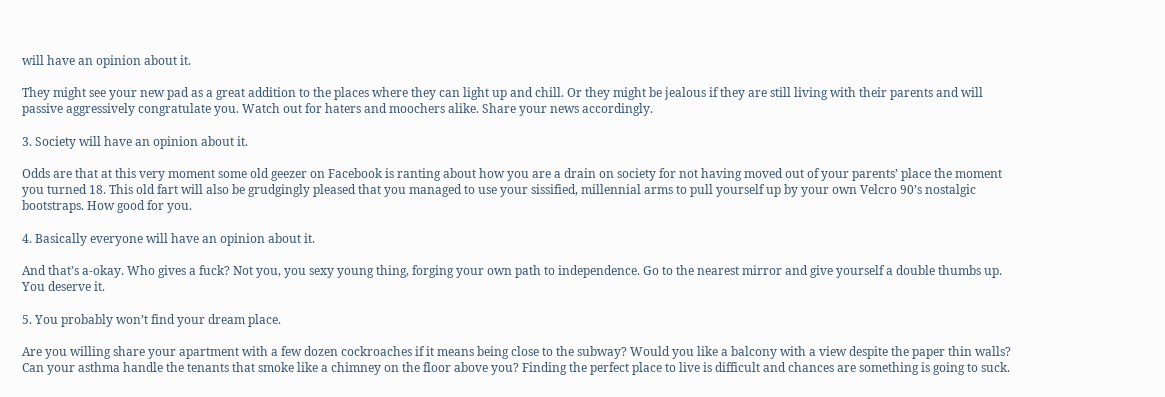will have an opinion about it.

They might see your new pad as a great addition to the places where they can light up and chill. Or they might be jealous if they are still living with their parents and will passive aggressively congratulate you. Watch out for haters and moochers alike. Share your news accordingly.

3. Society will have an opinion about it.

Odds are that at this very moment some old geezer on Facebook is ranting about how you are a drain on society for not having moved out of your parents’ place the moment you turned 18. This old fart will also be grudgingly pleased that you managed to use your sissified, millennial arms to pull yourself up by your own Velcro 90’s nostalgic bootstraps. How good for you.

4. Basically everyone will have an opinion about it.

And that’s a-okay. Who gives a fuck? Not you, you sexy young thing, forging your own path to independence. Go to the nearest mirror and give yourself a double thumbs up. You deserve it.

5. You probably won’t find your dream place.

Are you willing share your apartment with a few dozen cockroaches if it means being close to the subway? Would you like a balcony with a view despite the paper thin walls? Can your asthma handle the tenants that smoke like a chimney on the floor above you? Finding the perfect place to live is difficult and chances are something is going to suck.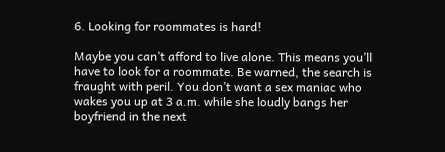6. Looking for roommates is hard!

Maybe you can’t afford to live alone. This means you’ll have to look for a roommate. Be warned, the search is fraught with peril. You don’t want a sex maniac who wakes you up at 3 a.m. while she loudly bangs her boyfriend in the next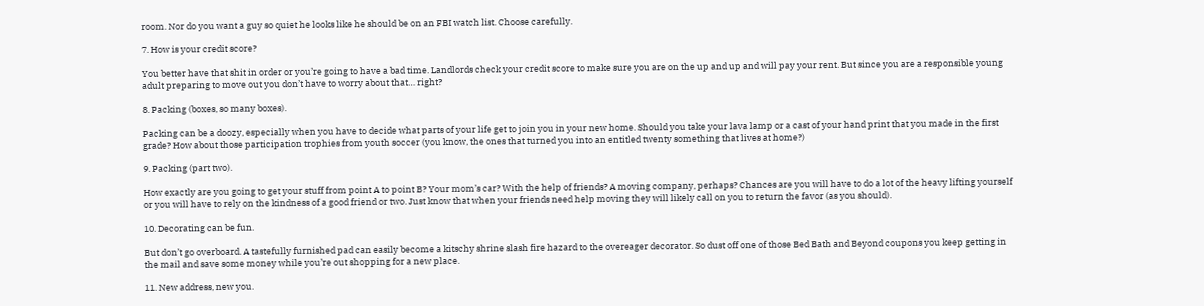room. Nor do you want a guy so quiet he looks like he should be on an FBI watch list. Choose carefully.

7. How is your credit score?

You better have that shit in order or you’re going to have a bad time. Landlords check your credit score to make sure you are on the up and up and will pay your rent. But since you are a responsible young adult preparing to move out you don’t have to worry about that… right?

8. Packing (boxes, so many boxes).

Packing can be a doozy, especially when you have to decide what parts of your life get to join you in your new home. Should you take your lava lamp or a cast of your hand print that you made in the first grade? How about those participation trophies from youth soccer (you know, the ones that turned you into an entitled twenty something that lives at home?)

9. Packing (part two).

How exactly are you going to get your stuff from point A to point B? Your mom’s car? With the help of friends? A moving company, perhaps? Chances are you will have to do a lot of the heavy lifting yourself or you will have to rely on the kindness of a good friend or two. Just know that when your friends need help moving they will likely call on you to return the favor (as you should).

10. Decorating can be fun.

But don’t go overboard. A tastefully furnished pad can easily become a kitschy shrine slash fire hazard to the overeager decorator. So dust off one of those Bed Bath and Beyond coupons you keep getting in the mail and save some money while you’re out shopping for a new place.

11. New address, new you.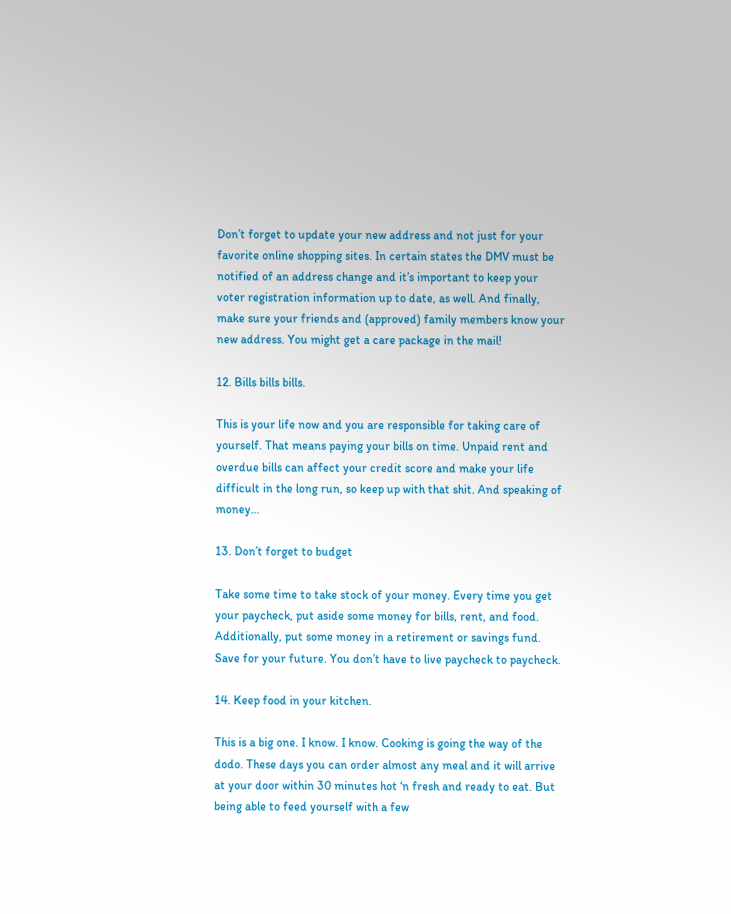Don’t forget to update your new address and not just for your favorite online shopping sites. In certain states the DMV must be notified of an address change and it’s important to keep your voter registration information up to date, as well. And finally, make sure your friends and (approved) family members know your new address. You might get a care package in the mail!

12. Bills bills bills.

This is your life now and you are responsible for taking care of yourself. That means paying your bills on time. Unpaid rent and overdue bills can affect your credit score and make your life difficult in the long run, so keep up with that shit. And speaking of money…

13. Don’t forget to budget

Take some time to take stock of your money. Every time you get your paycheck, put aside some money for bills, rent, and food. Additionally, put some money in a retirement or savings fund. Save for your future. You don’t have to live paycheck to paycheck.

14. Keep food in your kitchen.

This is a big one. I know. I know. Cooking is going the way of the dodo. These days you can order almost any meal and it will arrive at your door within 30 minutes hot ‘n fresh and ready to eat. But being able to feed yourself with a few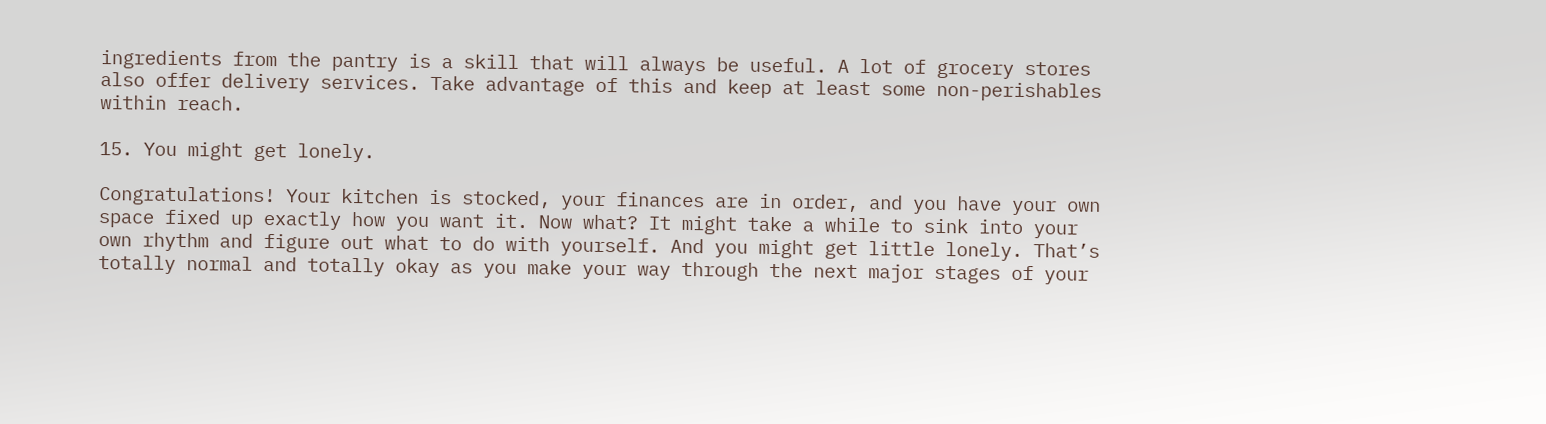ingredients from the pantry is a skill that will always be useful. A lot of grocery stores also offer delivery services. Take advantage of this and keep at least some non-perishables within reach.

15. You might get lonely.

Congratulations! Your kitchen is stocked, your finances are in order, and you have your own space fixed up exactly how you want it. Now what? It might take a while to sink into your own rhythm and figure out what to do with yourself. And you might get little lonely. That’s totally normal and totally okay as you make your way through the next major stages of your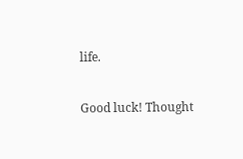life.

Good luck! Thought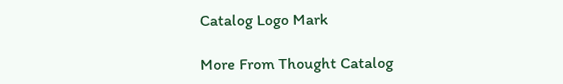Catalog Logo Mark

More From Thought Catalog